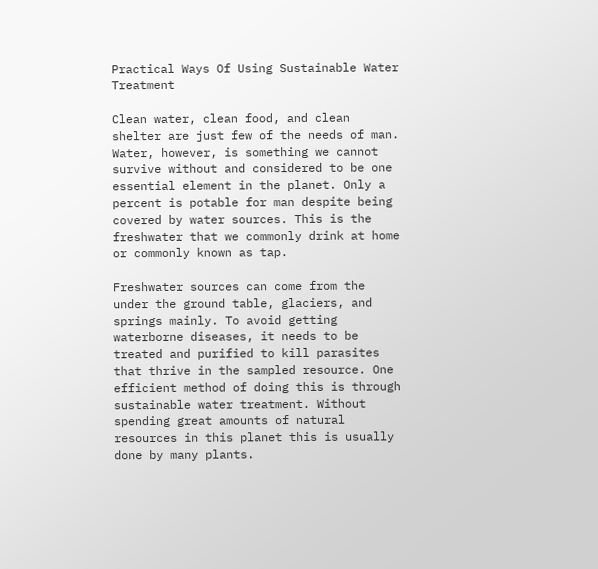Practical Ways Of Using Sustainable Water Treatment

Clean water, clean food, and clean shelter are just few of the needs of man. Water, however, is something we cannot survive without and considered to be one essential element in the planet. Only a percent is potable for man despite being covered by water sources. This is the freshwater that we commonly drink at home or commonly known as tap.

Freshwater sources can come from the under the ground table, glaciers, and springs mainly. To avoid getting waterborne diseases, it needs to be treated and purified to kill parasites that thrive in the sampled resource. One efficient method of doing this is through sustainable water treatment. Without spending great amounts of natural resources in this planet this is usually done by many plants.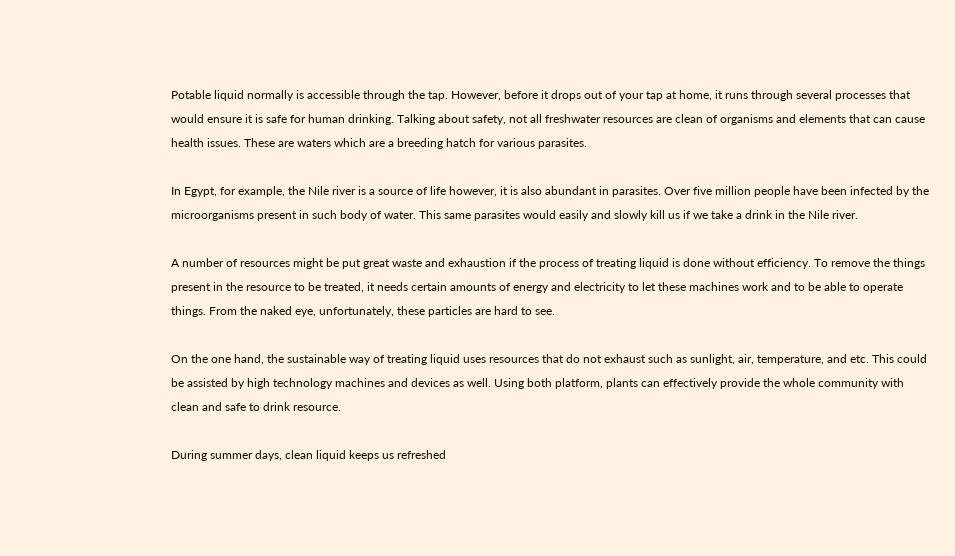Potable liquid normally is accessible through the tap. However, before it drops out of your tap at home, it runs through several processes that would ensure it is safe for human drinking. Talking about safety, not all freshwater resources are clean of organisms and elements that can cause health issues. These are waters which are a breeding hatch for various parasites.

In Egypt, for example, the Nile river is a source of life however, it is also abundant in parasites. Over five million people have been infected by the microorganisms present in such body of water. This same parasites would easily and slowly kill us if we take a drink in the Nile river.

A number of resources might be put great waste and exhaustion if the process of treating liquid is done without efficiency. To remove the things present in the resource to be treated, it needs certain amounts of energy and electricity to let these machines work and to be able to operate things. From the naked eye, unfortunately, these particles are hard to see.

On the one hand, the sustainable way of treating liquid uses resources that do not exhaust such as sunlight, air, temperature, and etc. This could be assisted by high technology machines and devices as well. Using both platform, plants can effectively provide the whole community with clean and safe to drink resource.

During summer days, clean liquid keeps us refreshed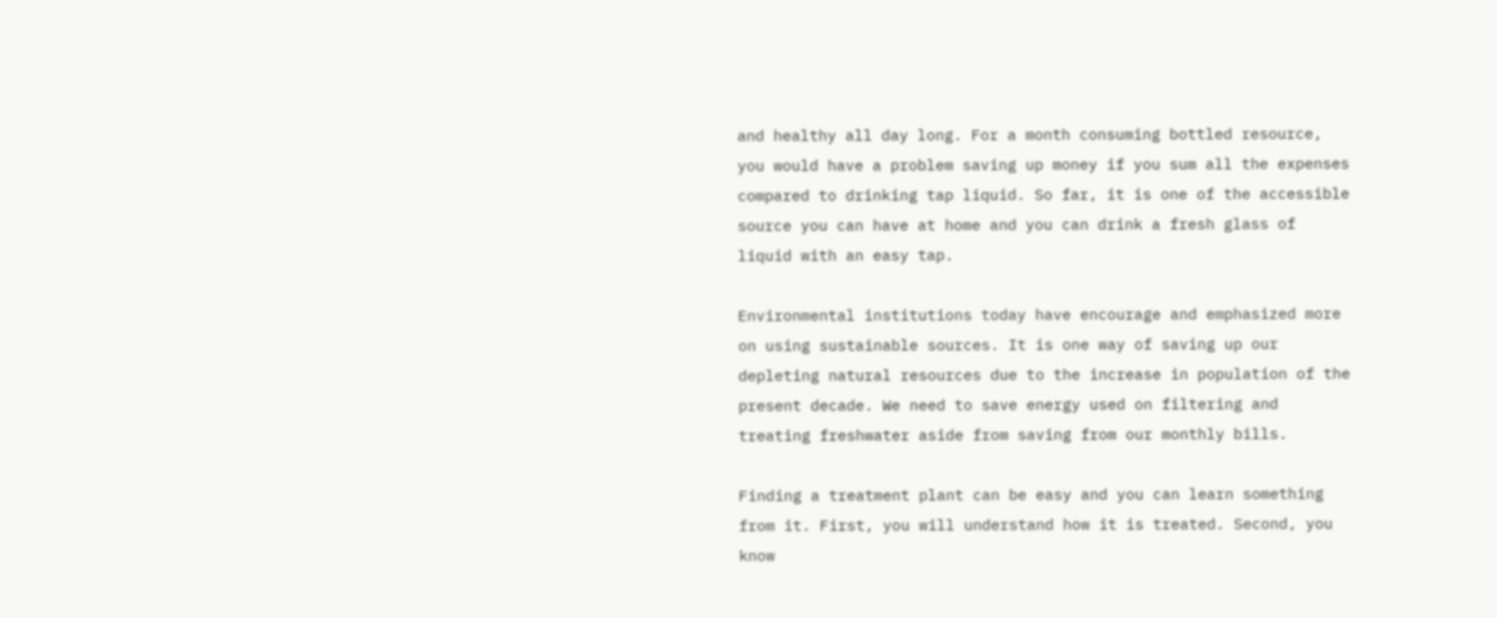and healthy all day long. For a month consuming bottled resource, you would have a problem saving up money if you sum all the expenses compared to drinking tap liquid. So far, it is one of the accessible source you can have at home and you can drink a fresh glass of liquid with an easy tap.

Environmental institutions today have encourage and emphasized more on using sustainable sources. It is one way of saving up our depleting natural resources due to the increase in population of the present decade. We need to save energy used on filtering and treating freshwater aside from saving from our monthly bills.

Finding a treatment plant can be easy and you can learn something from it. First, you will understand how it is treated. Second, you know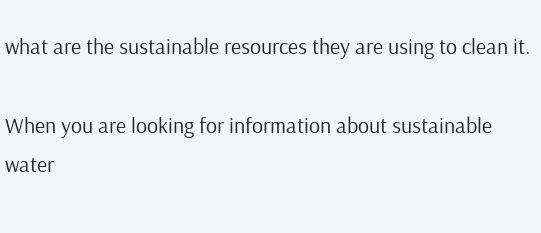what are the sustainable resources they are using to clean it.

When you are looking for information about sustainable water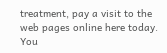treatment, pay a visit to the web pages online here today. You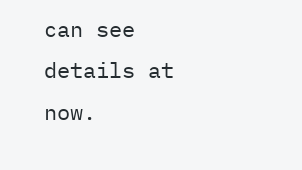can see details at now.